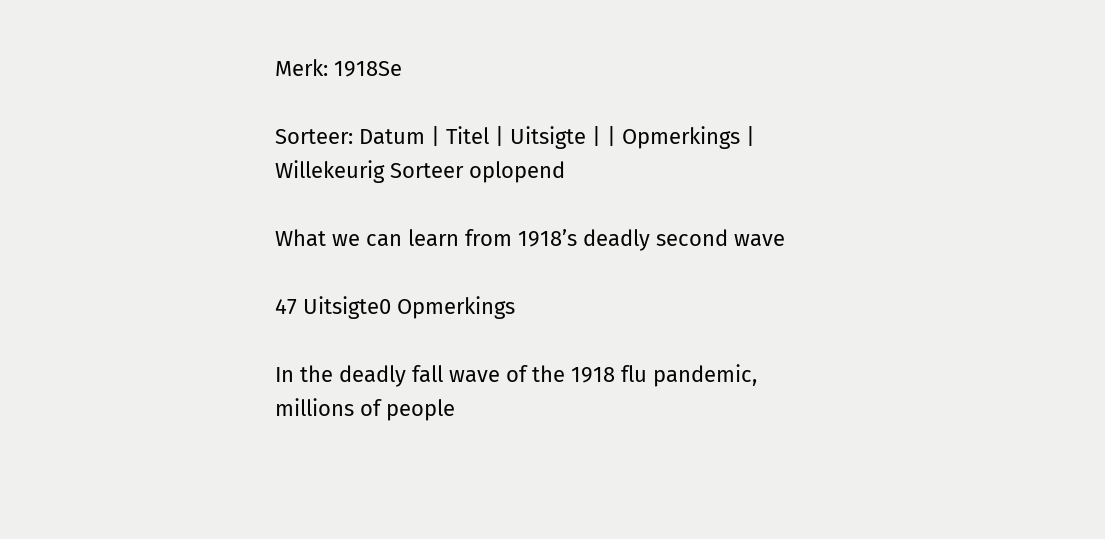Merk: 1918Se

Sorteer: Datum | Titel | Uitsigte | | Opmerkings | Willekeurig Sorteer oplopend

What we can learn from 1918’s deadly second wave

47 Uitsigte0 Opmerkings

In the deadly fall wave of the 1918 flu pandemic, millions of people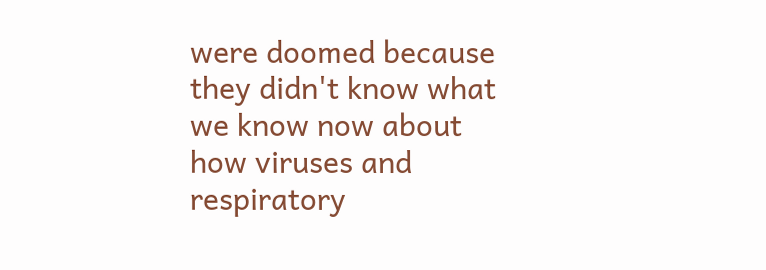were doomed because they didn't know what we know now about how viruses and respiratory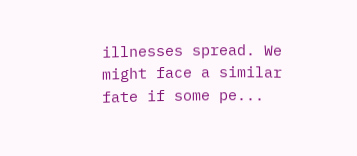illnesses spread. We might face a similar fate if some pe...